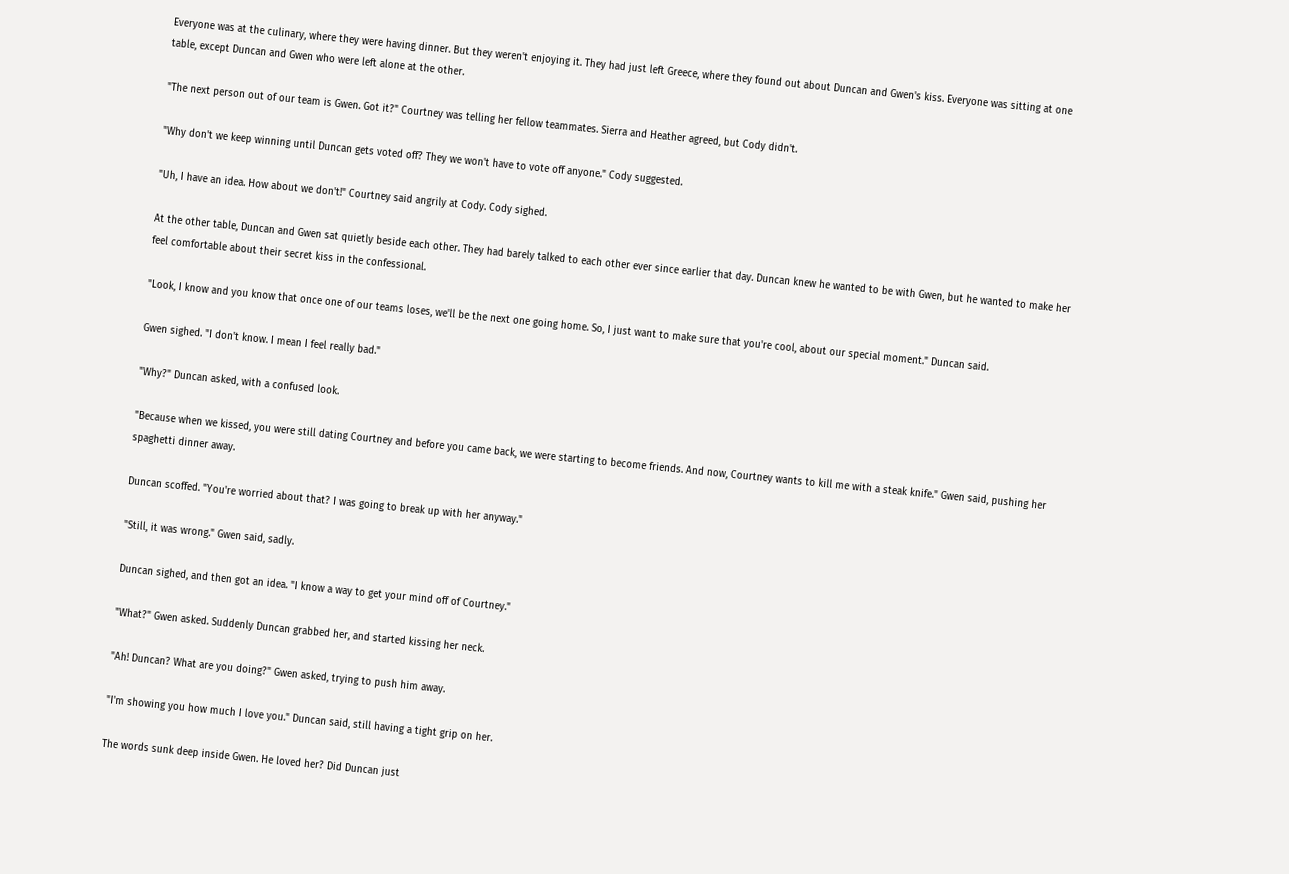Everyone was at the culinary, where they were having dinner. But they weren't enjoying it. They had just left Greece, where they found out about Duncan and Gwen's kiss. Everyone was sitting at one table, except Duncan and Gwen who were left alone at the other.

"The next person out of our team is Gwen. Got it?" Courtney was telling her fellow teammates. Sierra and Heather agreed, but Cody didn't.

"Why don't we keep winning until Duncan gets voted off? They we won't have to vote off anyone." Cody suggested.

"Uh, I have an idea. How about we don't!" Courtney said angrily at Cody. Cody sighed.

At the other table, Duncan and Gwen sat quietly beside each other. They had barely talked to each other ever since earlier that day. Duncan knew he wanted to be with Gwen, but he wanted to make her feel comfortable about their secret kiss in the confessional.

"Look, I know and you know that once one of our teams loses, we'll be the next one going home. So, I just want to make sure that you're cool, about our special moment." Duncan said.

Gwen sighed. "I don't know. I mean I feel really bad."

"Why?" Duncan asked, with a confused look.

"Because when we kissed, you were still dating Courtney and before you came back, we were starting to become friends. And now, Courtney wants to kill me with a steak knife." Gwen said, pushing her spaghetti dinner away.

Duncan scoffed. "You're worried about that? I was going to break up with her anyway."

"Still, it was wrong." Gwen said, sadly.

Duncan sighed, and then got an idea. "I know a way to get your mind off of Courtney."

"What?" Gwen asked. Suddenly Duncan grabbed her, and started kissing her neck.

"Ah! Duncan? What are you doing?" Gwen asked, trying to push him away.

"I'm showing you how much I love you." Duncan said, still having a tight grip on her.

The words sunk deep inside Gwen. He loved her? Did Duncan just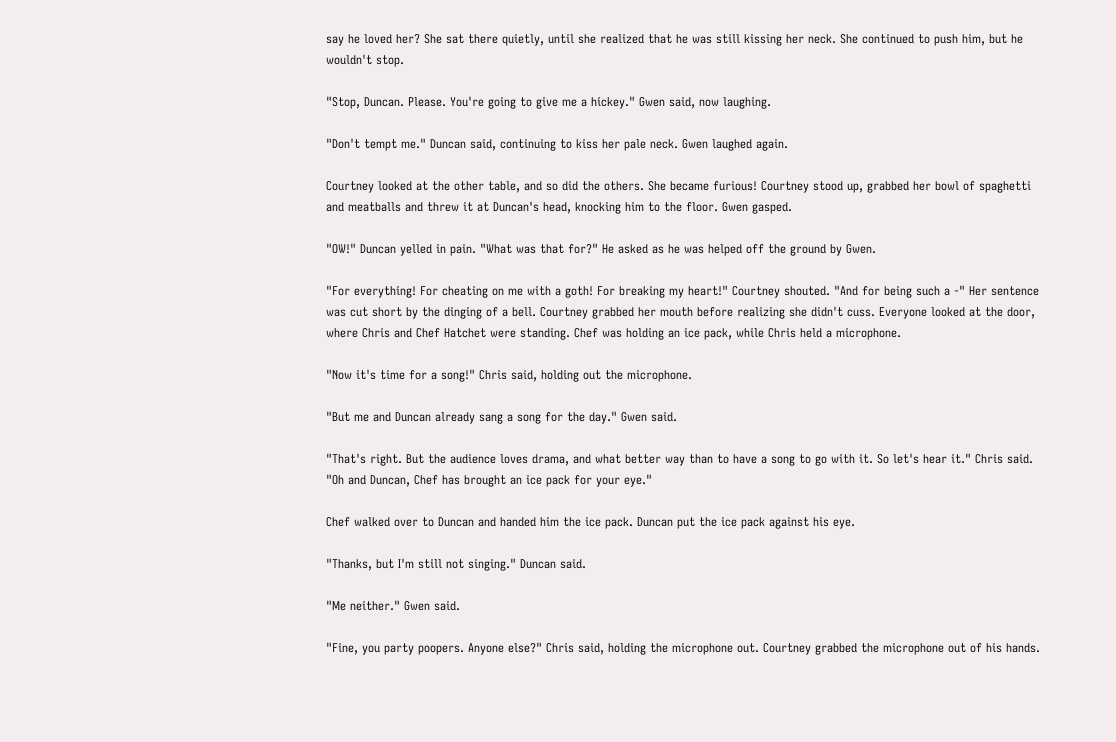say he loved her? She sat there quietly, until she realized that he was still kissing her neck. She continued to push him, but he wouldn't stop.

"Stop, Duncan. Please. You're going to give me a hickey." Gwen said, now laughing.

"Don't tempt me." Duncan said, continuing to kiss her pale neck. Gwen laughed again.

Courtney looked at the other table, and so did the others. She became furious! Courtney stood up, grabbed her bowl of spaghetti and meatballs and threw it at Duncan's head, knocking him to the floor. Gwen gasped.

"OW!" Duncan yelled in pain. "What was that for?" He asked as he was helped off the ground by Gwen.

"For everything! For cheating on me with a goth! For breaking my heart!" Courtney shouted. "And for being such a -" Her sentence was cut short by the dinging of a bell. Courtney grabbed her mouth before realizing she didn't cuss. Everyone looked at the door, where Chris and Chef Hatchet were standing. Chef was holding an ice pack, while Chris held a microphone.

"Now it's time for a song!" Chris said, holding out the microphone.

"But me and Duncan already sang a song for the day." Gwen said.

"That's right. But the audience loves drama, and what better way than to have a song to go with it. So let's hear it." Chris said. "Oh and Duncan, Chef has brought an ice pack for your eye."

Chef walked over to Duncan and handed him the ice pack. Duncan put the ice pack against his eye.

"Thanks, but I'm still not singing." Duncan said.

"Me neither." Gwen said.

"Fine, you party poopers. Anyone else?" Chris said, holding the microphone out. Courtney grabbed the microphone out of his hands.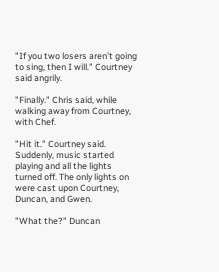"If you two losers aren't going to sing, then I will." Courtney said angrily.

"Finally." Chris said, while walking away from Courtney, with Chef.

"Hit it." Courtney said. Suddenly, music started playing and all the lights turned off. The only lights on were cast upon Courtney, Duncan, and Gwen.

"What the?" Duncan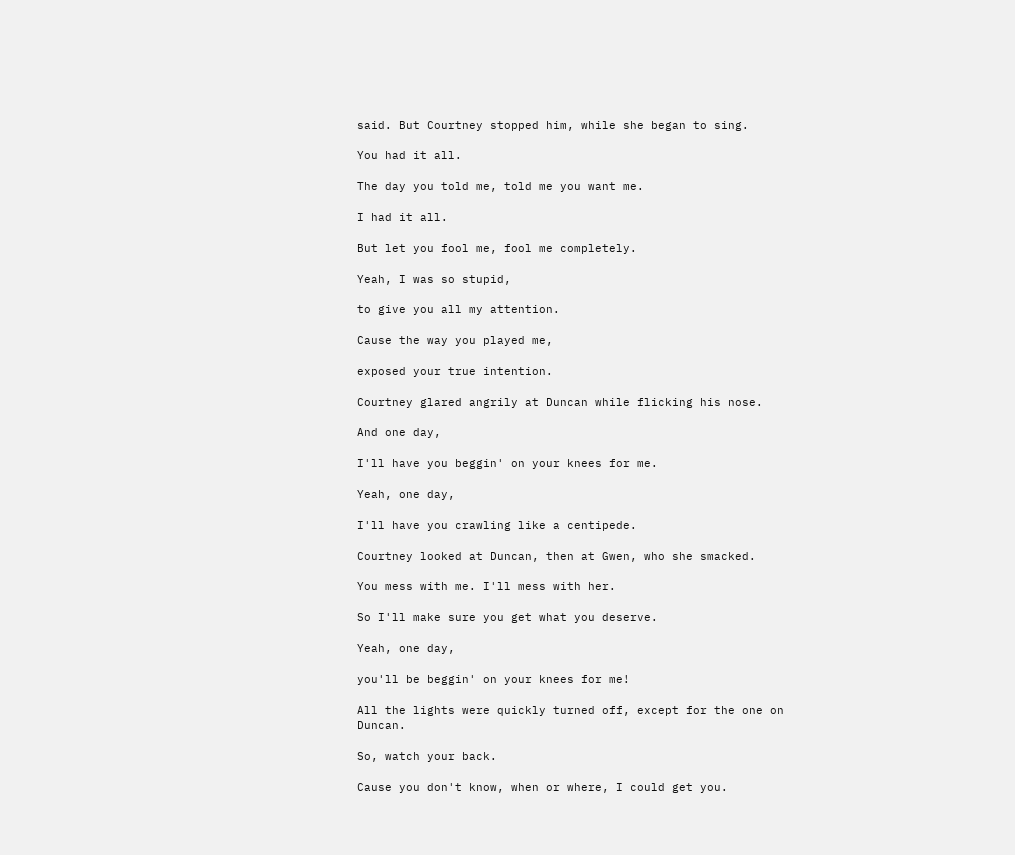said. But Courtney stopped him, while she began to sing.

You had it all.

The day you told me, told me you want me.

I had it all.

But let you fool me, fool me completely.

Yeah, I was so stupid,

to give you all my attention.

Cause the way you played me,

exposed your true intention.

Courtney glared angrily at Duncan while flicking his nose.

And one day,

I'll have you beggin' on your knees for me.

Yeah, one day,

I'll have you crawling like a centipede.

Courtney looked at Duncan, then at Gwen, who she smacked.

You mess with me. I'll mess with her.

So I'll make sure you get what you deserve.

Yeah, one day,

you'll be beggin' on your knees for me!

All the lights were quickly turned off, except for the one on Duncan.

So, watch your back.

Cause you don't know, when or where, I could get you.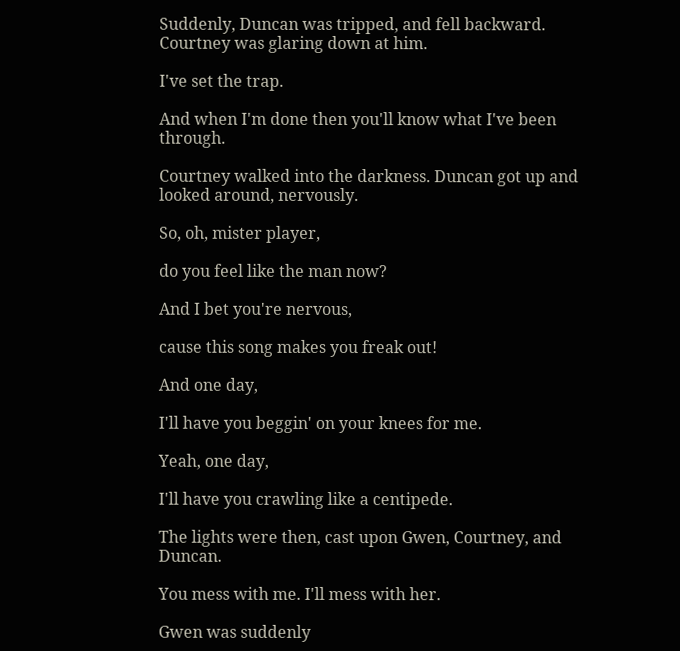Suddenly, Duncan was tripped, and fell backward. Courtney was glaring down at him.

I've set the trap.

And when I'm done then you'll know what I've been through.

Courtney walked into the darkness. Duncan got up and looked around, nervously.

So, oh, mister player,

do you feel like the man now?

And I bet you're nervous,

cause this song makes you freak out!

And one day,

I'll have you beggin' on your knees for me.

Yeah, one day,

I'll have you crawling like a centipede.

The lights were then, cast upon Gwen, Courtney, and Duncan.

You mess with me. I'll mess with her.

Gwen was suddenly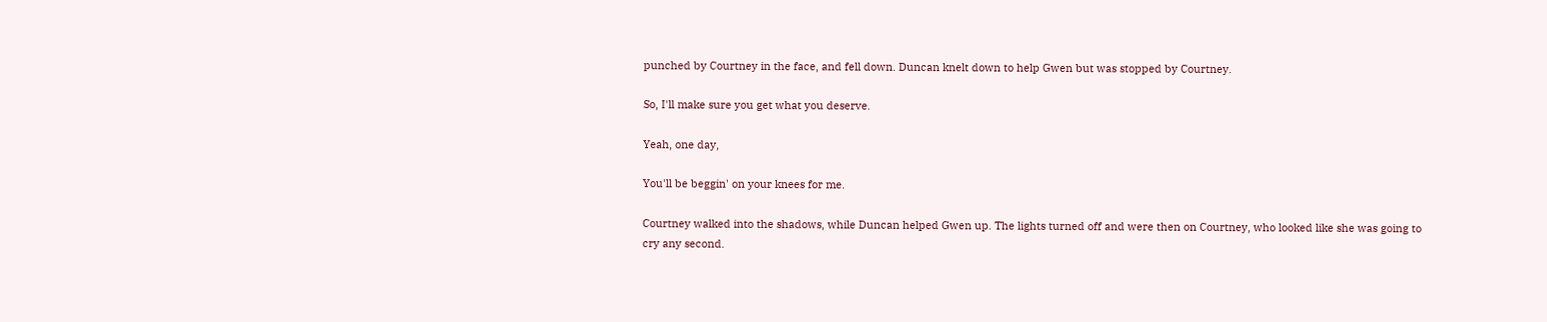punched by Courtney in the face, and fell down. Duncan knelt down to help Gwen but was stopped by Courtney.

So, I'll make sure you get what you deserve.

Yeah, one day,

You'll be beggin' on your knees for me.

Courtney walked into the shadows, while Duncan helped Gwen up. The lights turned off and were then on Courtney, who looked like she was going to cry any second.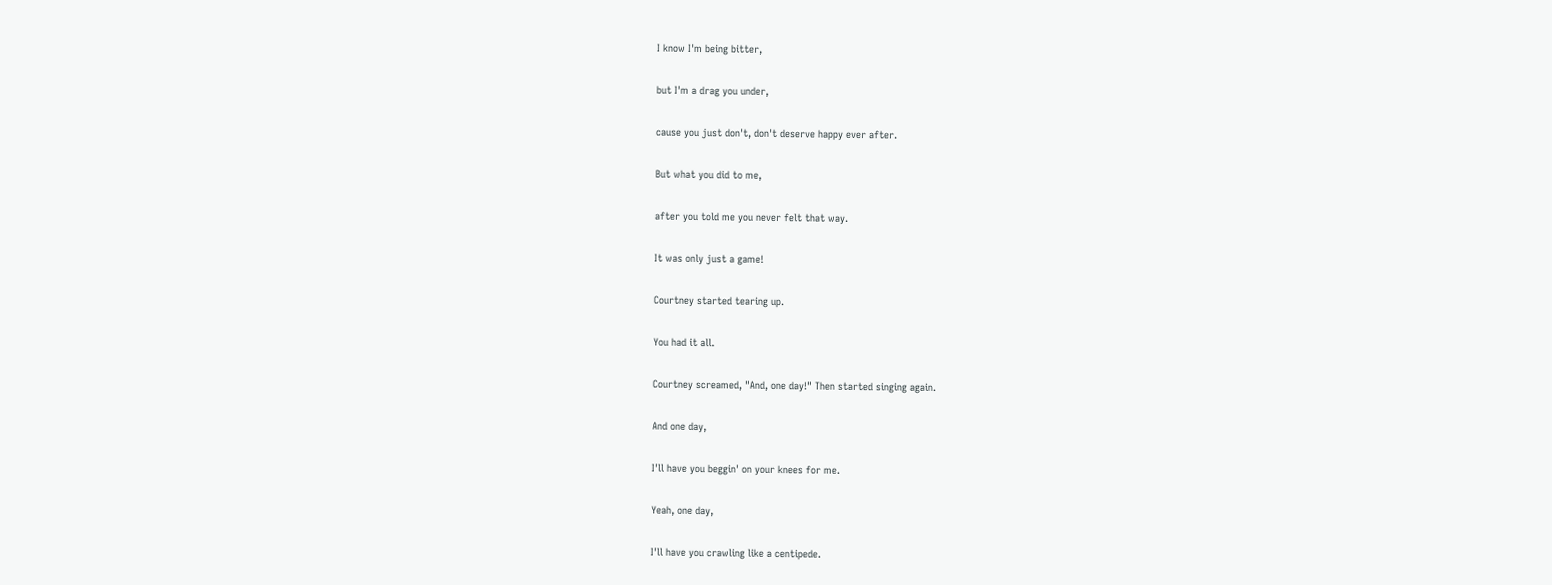I know I'm being bitter,

but I'm a drag you under,

cause you just don't, don't deserve happy ever after.

But what you did to me,

after you told me you never felt that way.

It was only just a game!

Courtney started tearing up.

You had it all.

Courtney screamed, "And, one day!" Then started singing again.

And one day,

I'll have you beggin' on your knees for me.

Yeah, one day,

I'll have you crawling like a centipede.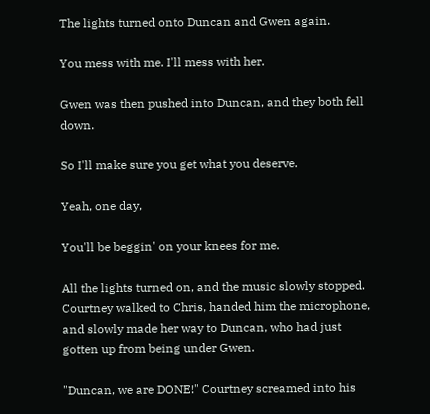The lights turned onto Duncan and Gwen again.

You mess with me. I'll mess with her.

Gwen was then pushed into Duncan, and they both fell down.

So I'll make sure you get what you deserve.

Yeah, one day,

You'll be beggin' on your knees for me.

All the lights turned on, and the music slowly stopped. Courtney walked to Chris, handed him the microphone, and slowly made her way to Duncan, who had just gotten up from being under Gwen.

"Duncan, we are DONE!" Courtney screamed into his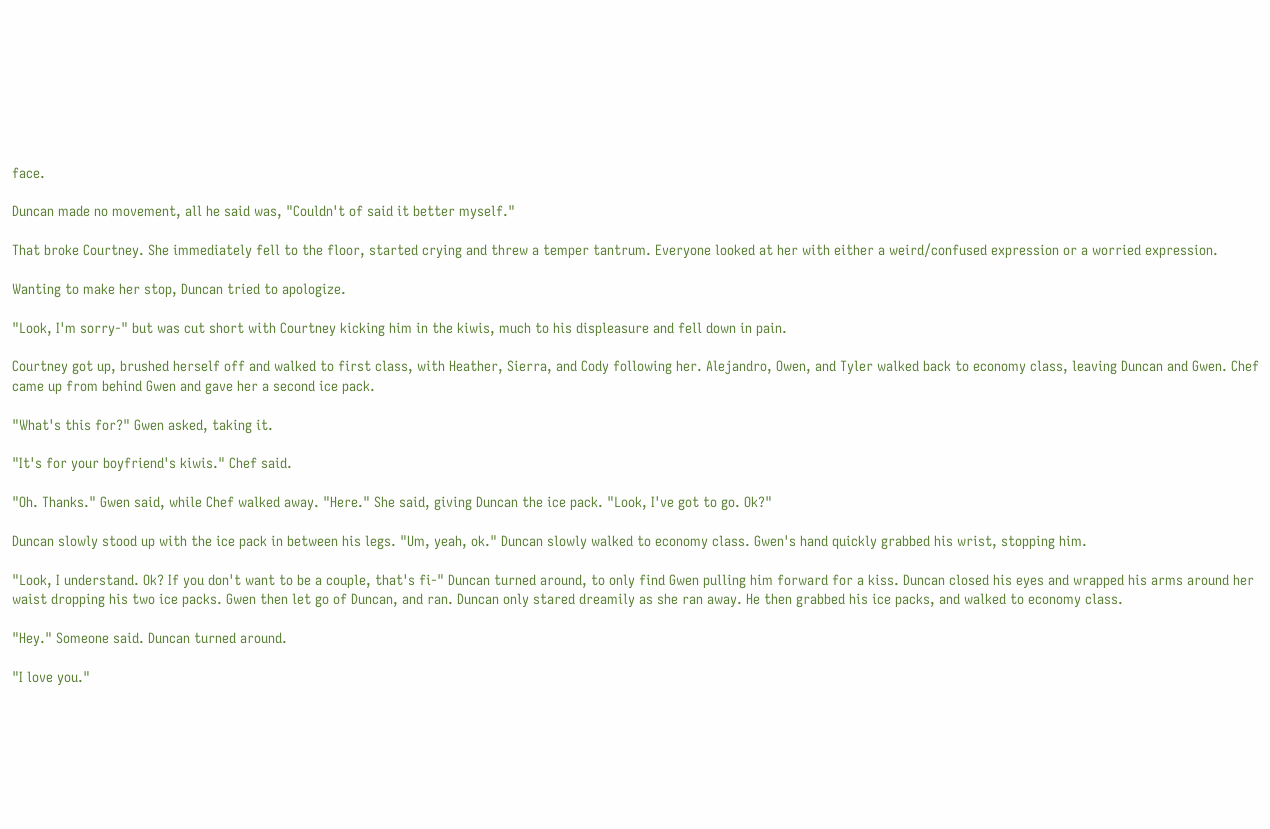face.

Duncan made no movement, all he said was, "Couldn't of said it better myself."

That broke Courtney. She immediately fell to the floor, started crying and threw a temper tantrum. Everyone looked at her with either a weird/confused expression or a worried expression.

Wanting to make her stop, Duncan tried to apologize.

"Look, I'm sorry-" but was cut short with Courtney kicking him in the kiwis, much to his displeasure and fell down in pain.

Courtney got up, brushed herself off and walked to first class, with Heather, Sierra, and Cody following her. Alejandro, Owen, and Tyler walked back to economy class, leaving Duncan and Gwen. Chef came up from behind Gwen and gave her a second ice pack.

"What's this for?" Gwen asked, taking it.

"It's for your boyfriend's kiwis." Chef said.

"Oh. Thanks." Gwen said, while Chef walked away. "Here." She said, giving Duncan the ice pack. "Look, I've got to go. Ok?"

Duncan slowly stood up with the ice pack in between his legs. "Um, yeah, ok." Duncan slowly walked to economy class. Gwen's hand quickly grabbed his wrist, stopping him.

"Look, I understand. Ok? If you don't want to be a couple, that's fi-" Duncan turned around, to only find Gwen pulling him forward for a kiss. Duncan closed his eyes and wrapped his arms around her waist dropping his two ice packs. Gwen then let go of Duncan, and ran. Duncan only stared dreamily as she ran away. He then grabbed his ice packs, and walked to economy class.

"Hey." Someone said. Duncan turned around.

"I love you."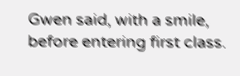Gwen said, with a smile, before entering first class.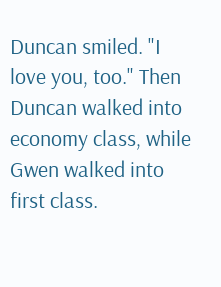Duncan smiled. "I love you, too." Then Duncan walked into economy class, while Gwen walked into first class.